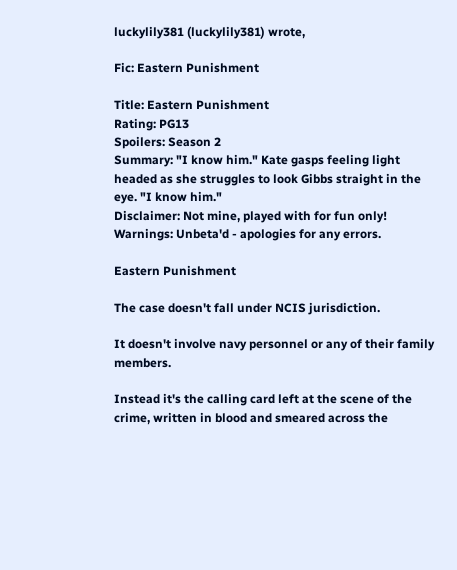luckylily381 (luckylily381) wrote,

Fic: Eastern Punishment

Title: Eastern Punishment
Rating: PG13
Spoilers: Season 2
Summary: "I know him." Kate gasps feeling light headed as she struggles to look Gibbs straight in the eye. "I know him."
Disclaimer: Not mine, played with for fun only!
Warnings: Unbeta'd - apologies for any errors.

Eastern Punishment

The case doesn't fall under NCIS jurisdiction.

It doesn't involve navy personnel or any of their family members.

Instead it's the calling card left at the scene of the crime, written in blood and smeared across the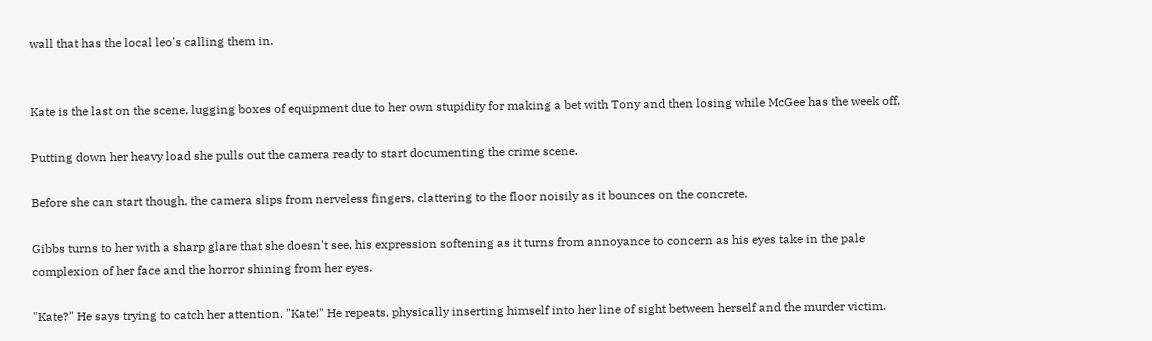wall that has the local leo's calling them in.


Kate is the last on the scene, lugging boxes of equipment due to her own stupidity for making a bet with Tony and then losing while McGee has the week off.

Putting down her heavy load she pulls out the camera ready to start documenting the crime scene.

Before she can start though, the camera slips from nerveless fingers, clattering to the floor noisily as it bounces on the concrete.

Gibbs turns to her with a sharp glare that she doesn't see, his expression softening as it turns from annoyance to concern as his eyes take in the pale complexion of her face and the horror shining from her eyes.

"Kate?" He says trying to catch her attention. "Kate!" He repeats, physically inserting himself into her line of sight between herself and the murder victim.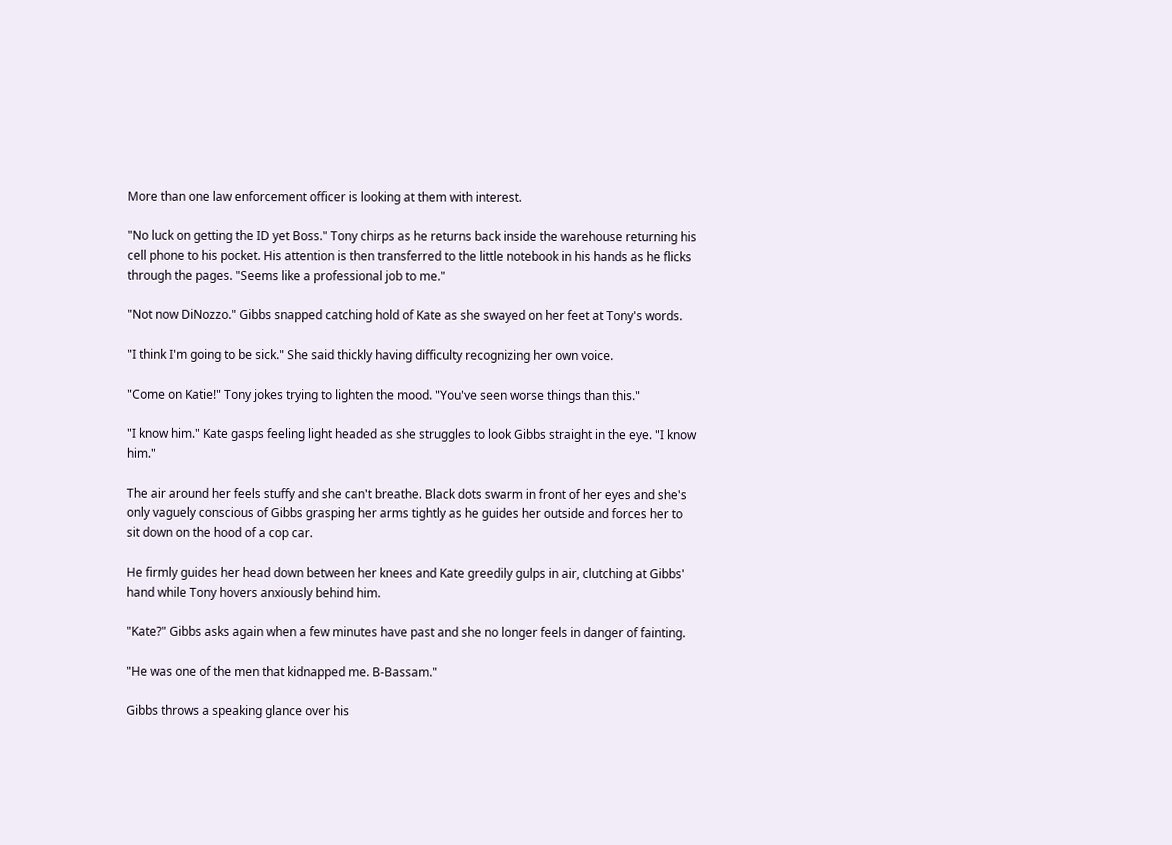More than one law enforcement officer is looking at them with interest.

"No luck on getting the ID yet Boss." Tony chirps as he returns back inside the warehouse returning his cell phone to his pocket. His attention is then transferred to the little notebook in his hands as he flicks through the pages. "Seems like a professional job to me."

"Not now DiNozzo." Gibbs snapped catching hold of Kate as she swayed on her feet at Tony's words.

"I think I'm going to be sick." She said thickly having difficulty recognizing her own voice.

"Come on Katie!" Tony jokes trying to lighten the mood. "You've seen worse things than this."

"I know him." Kate gasps feeling light headed as she struggles to look Gibbs straight in the eye. "I know him."

The air around her feels stuffy and she can't breathe. Black dots swarm in front of her eyes and she's only vaguely conscious of Gibbs grasping her arms tightly as he guides her outside and forces her to sit down on the hood of a cop car.

He firmly guides her head down between her knees and Kate greedily gulps in air, clutching at Gibbs' hand while Tony hovers anxiously behind him.

"Kate?" Gibbs asks again when a few minutes have past and she no longer feels in danger of fainting.

"He was one of the men that kidnapped me. B-Bassam."

Gibbs throws a speaking glance over his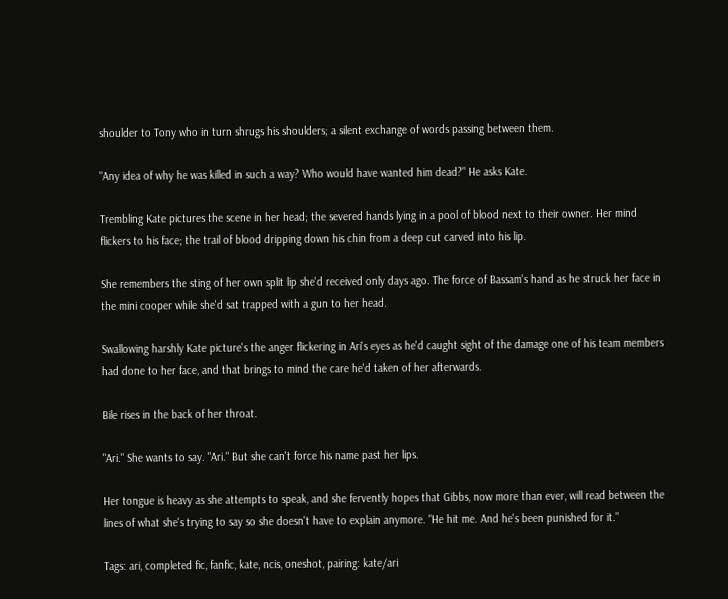shoulder to Tony who in turn shrugs his shoulders; a silent exchange of words passing between them.

"Any idea of why he was killed in such a way? Who would have wanted him dead?" He asks Kate.

Trembling Kate pictures the scene in her head; the severed hands lying in a pool of blood next to their owner. Her mind flickers to his face; the trail of blood dripping down his chin from a deep cut carved into his lip.

She remembers the sting of her own split lip she'd received only days ago. The force of Bassam's hand as he struck her face in the mini cooper while she'd sat trapped with a gun to her head.

Swallowing harshly Kate picture's the anger flickering in Ari's eyes as he'd caught sight of the damage one of his team members had done to her face, and that brings to mind the care he'd taken of her afterwards.

Bile rises in the back of her throat.

"Ari." She wants to say. "Ari." But she can't force his name past her lips.

Her tongue is heavy as she attempts to speak, and she fervently hopes that Gibbs, now more than ever, will read between the lines of what she's trying to say so she doesn't have to explain anymore. "He hit me. And he's been punished for it."

Tags: ari, completed fic, fanfic, kate, ncis, oneshot, pairing: kate/ari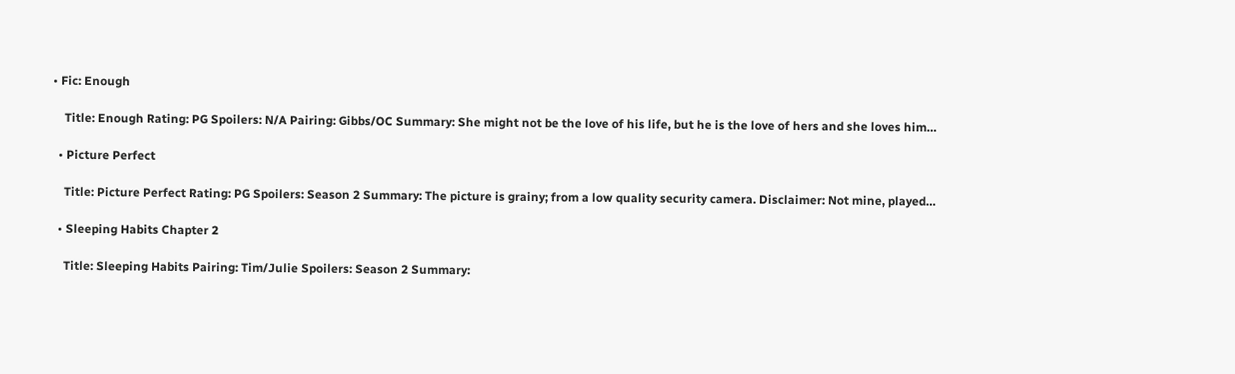• Fic: Enough

    Title: Enough Rating: PG Spoilers: N/A Pairing: Gibbs/OC Summary: She might not be the love of his life, but he is the love of hers and she loves him…

  • Picture Perfect

    Title: Picture Perfect Rating: PG Spoilers: Season 2 Summary: The picture is grainy; from a low quality security camera. Disclaimer: Not mine, played…

  • Sleeping Habits Chapter 2

    Title: Sleeping Habits Pairing: Tim/Julie Spoilers: Season 2 Summary: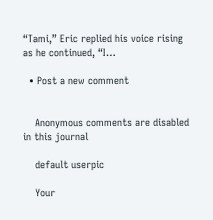“Tami,” Eric replied his voice rising as he continued, “I…

  • Post a new comment


    Anonymous comments are disabled in this journal

    default userpic

    Your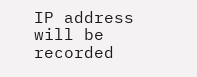IP address will be recorded